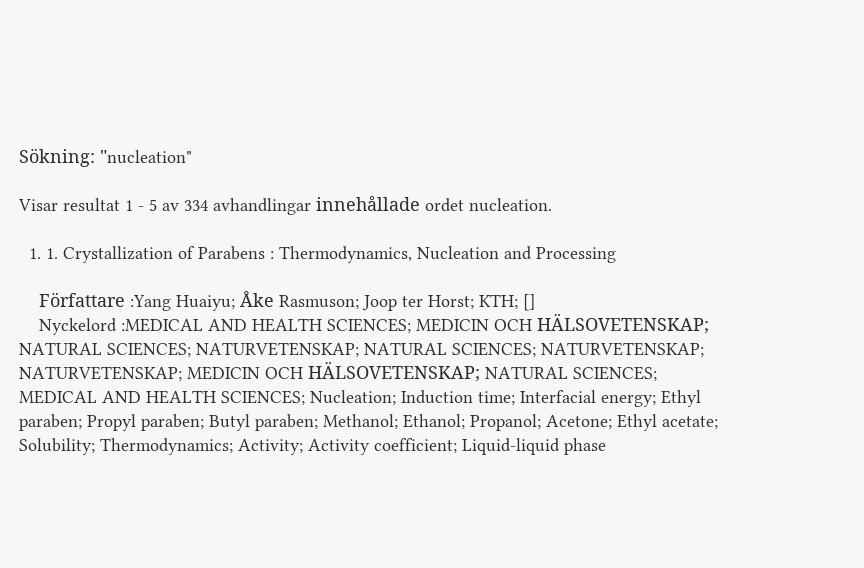Sökning: "nucleation"

Visar resultat 1 - 5 av 334 avhandlingar innehållade ordet nucleation.

  1. 1. Crystallization of Parabens : Thermodynamics, Nucleation and Processing

    Författare :Yang Huaiyu; Åke Rasmuson; Joop ter Horst; KTH; []
    Nyckelord :MEDICAL AND HEALTH SCIENCES; MEDICIN OCH HÄLSOVETENSKAP; NATURAL SCIENCES; NATURVETENSKAP; NATURAL SCIENCES; NATURVETENSKAP; NATURVETENSKAP; MEDICIN OCH HÄLSOVETENSKAP; NATURAL SCIENCES; MEDICAL AND HEALTH SCIENCES; Nucleation; Induction time; Interfacial energy; Ethyl paraben; Propyl paraben; Butyl paraben; Methanol; Ethanol; Propanol; Acetone; Ethyl acetate; Solubility; Thermodynamics; Activity; Activity coefficient; Liquid-liquid phase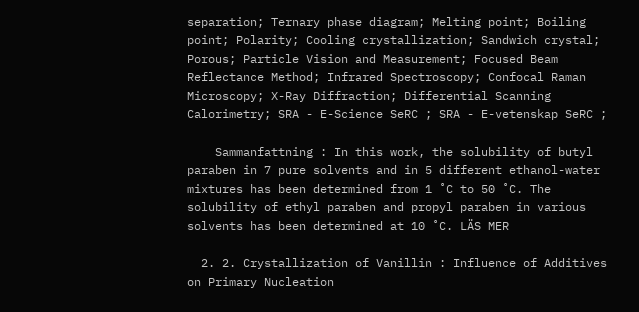separation; Ternary phase diagram; Melting point; Boiling point; Polarity; Cooling crystallization; Sandwich crystal; Porous; Particle Vision and Measurement; Focused Beam Reflectance Method; Infrared Spectroscopy; Confocal Raman Microscopy; X-Ray Diffraction; Differential Scanning Calorimetry; SRA - E-Science SeRC ; SRA - E-vetenskap SeRC ;

    Sammanfattning : In this work, the solubility of butyl paraben in 7 pure solvents and in 5 different ethanol-water mixtures has been determined from 1 ˚C to 50 ˚C. The solubility of ethyl paraben and propyl paraben in various solvents has been determined at 10 ˚C. LÄS MER

  2. 2. Crystallization of Vanillin : Influence of Additives on Primary Nucleation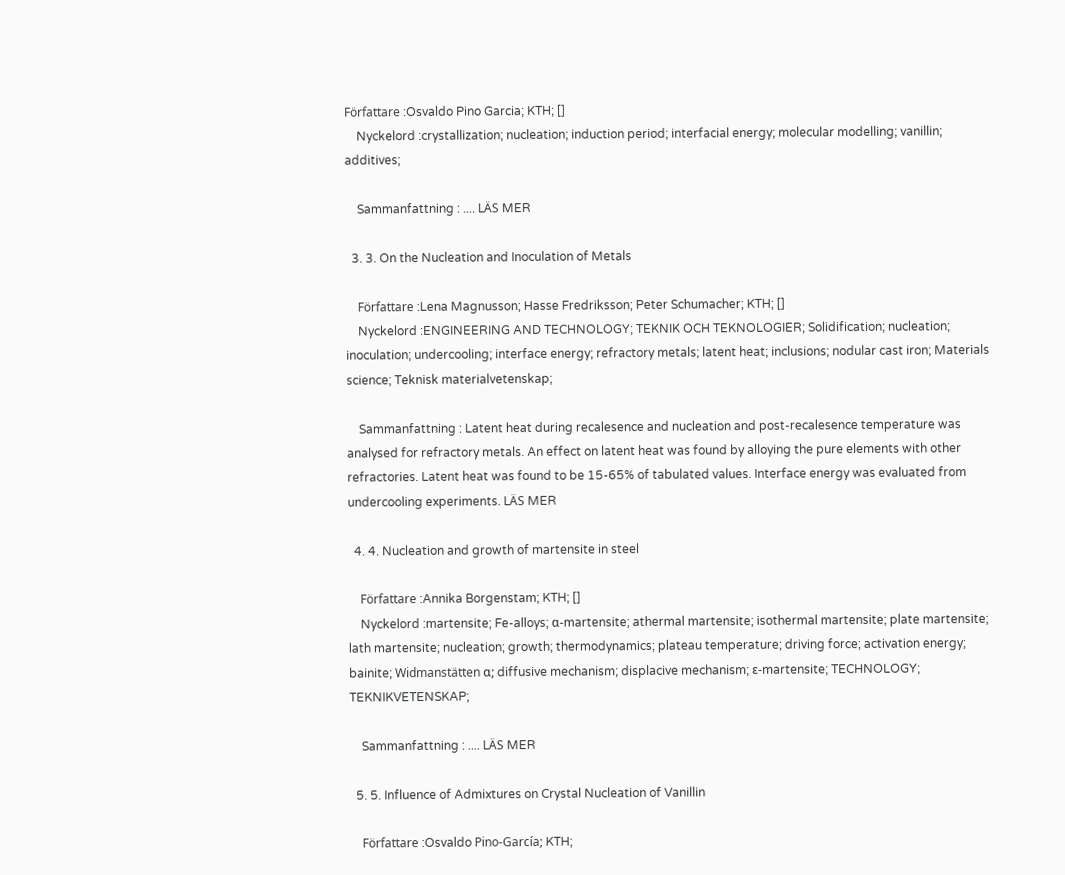Författare :Osvaldo Pino Garcia; KTH; []
    Nyckelord :crystallization; nucleation; induction period; interfacial energy; molecular modelling; vanillin; additives;

    Sammanfattning : .... LÄS MER

  3. 3. On the Nucleation and Inoculation of Metals

    Författare :Lena Magnusson; Hasse Fredriksson; Peter Schumacher; KTH; []
    Nyckelord :ENGINEERING AND TECHNOLOGY; TEKNIK OCH TEKNOLOGIER; Solidification; nucleation; inoculation; undercooling; interface energy; refractory metals; latent heat; inclusions; nodular cast iron; Materials science; Teknisk materialvetenskap;

    Sammanfattning : Latent heat during recalesence and nucleation and post-recalesence temperature was analysed for refractory metals. An effect on latent heat was found by alloying the pure elements with other refractories. Latent heat was found to be 15-65% of tabulated values. Interface energy was evaluated from undercooling experiments. LÄS MER

  4. 4. Nucleation and growth of martensite in steel

    Författare :Annika Borgenstam; KTH; []
    Nyckelord :martensite; Fe-alloys; α-martensite; athermal martensite; isothermal martensite; plate martensite; lath martensite; nucleation; growth; thermodynamics; plateau temperature; driving force; activation energy; bainite; Widmanstätten α; diffusive mechanism; displacive mechanism; ε-martensite; TECHNOLOGY; TEKNIKVETENSKAP;

    Sammanfattning : .... LÄS MER

  5. 5. Influence of Admixtures on Crystal Nucleation of Vanillin

    Författare :Osvaldo Pino-García; KTH;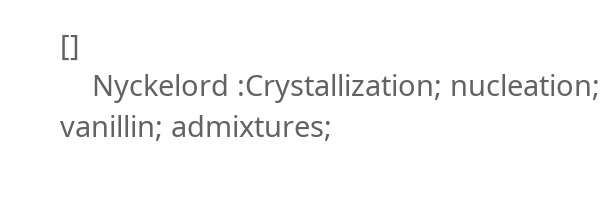[]
    Nyckelord :Crystallization; nucleation; vanillin; admixtures;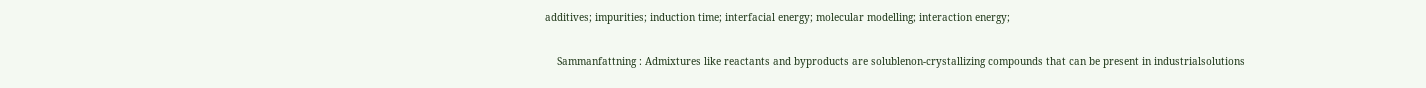additives; impurities; induction time; interfacial energy; molecular modelling; interaction energy;

    Sammanfattning : Admixtures like reactants and byproducts are solublenon-crystallizing compounds that can be present in industrialsolutions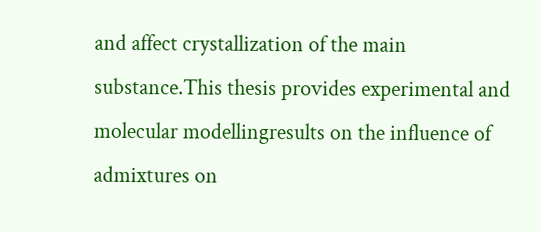and affect crystallization of the main substance.This thesis provides experimental and molecular modellingresults on the influence of admixtures on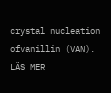crystal nucleation ofvanillin (VAN). LÄS MER